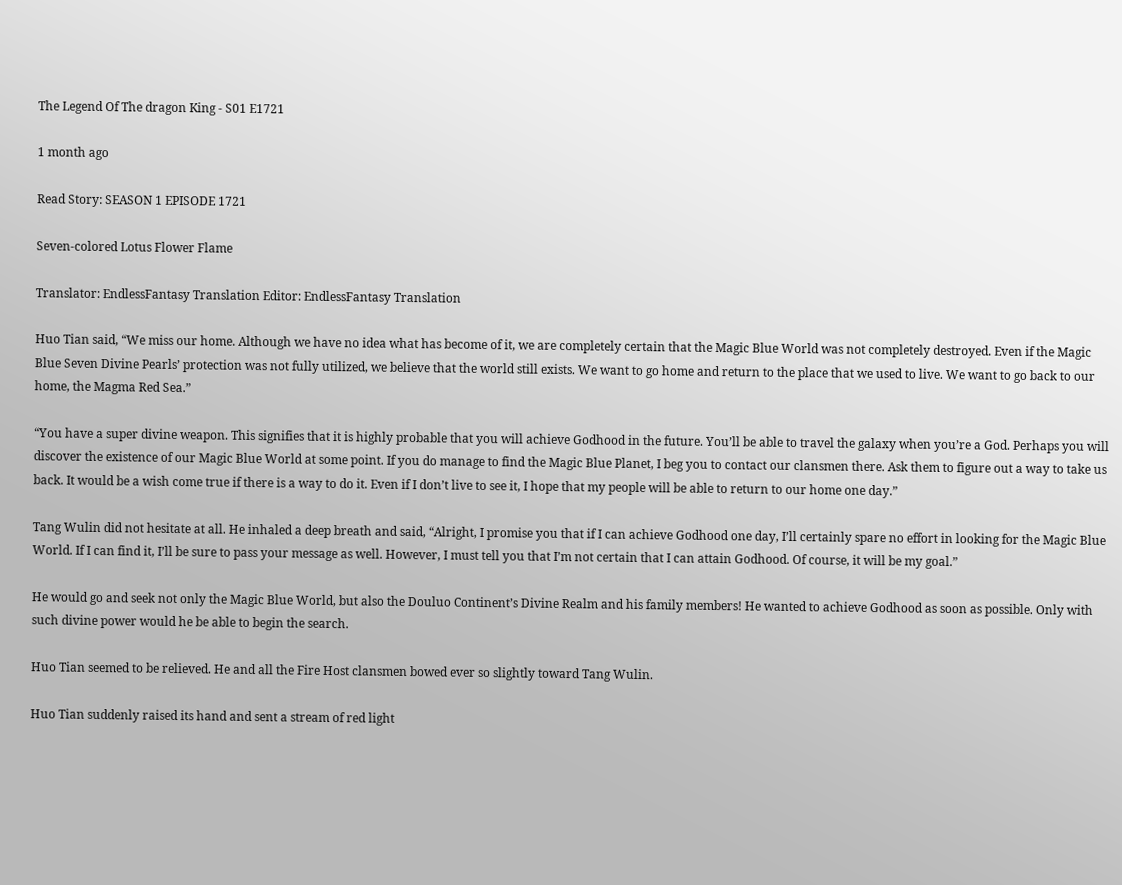The Legend Of The dragon King - S01 E1721

1 month ago

Read Story: SEASON 1 EPISODE 1721

Seven-colored Lotus Flower Flame

Translator: EndlessFantasy Translation Editor: EndlessFantasy Translation

Huo Tian said, “We miss our home. Although we have no idea what has become of it, we are completely certain that the Magic Blue World was not completely destroyed. Even if the Magic Blue Seven Divine Pearls’ protection was not fully utilized, we believe that the world still exists. We want to go home and return to the place that we used to live. We want to go back to our home, the Magma Red Sea.”

“You have a super divine weapon. This signifies that it is highly probable that you will achieve Godhood in the future. You’ll be able to travel the galaxy when you’re a God. Perhaps you will discover the existence of our Magic Blue World at some point. If you do manage to find the Magic Blue Planet, I beg you to contact our clansmen there. Ask them to figure out a way to take us back. It would be a wish come true if there is a way to do it. Even if I don’t live to see it, I hope that my people will be able to return to our home one day.”

Tang Wulin did not hesitate at all. He inhaled a deep breath and said, “Alright, I promise you that if I can achieve Godhood one day, I’ll certainly spare no effort in looking for the Magic Blue World. If I can find it, I’ll be sure to pass your message as well. However, I must tell you that I’m not certain that I can attain Godhood. Of course, it will be my goal.”

He would go and seek not only the Magic Blue World, but also the Douluo Continent’s Divine Realm and his family members! He wanted to achieve Godhood as soon as possible. Only with such divine power would he be able to begin the search.

Huo Tian seemed to be relieved. He and all the Fire Host clansmen bowed ever so slightly toward Tang Wulin.

Huo Tian suddenly raised its hand and sent a stream of red light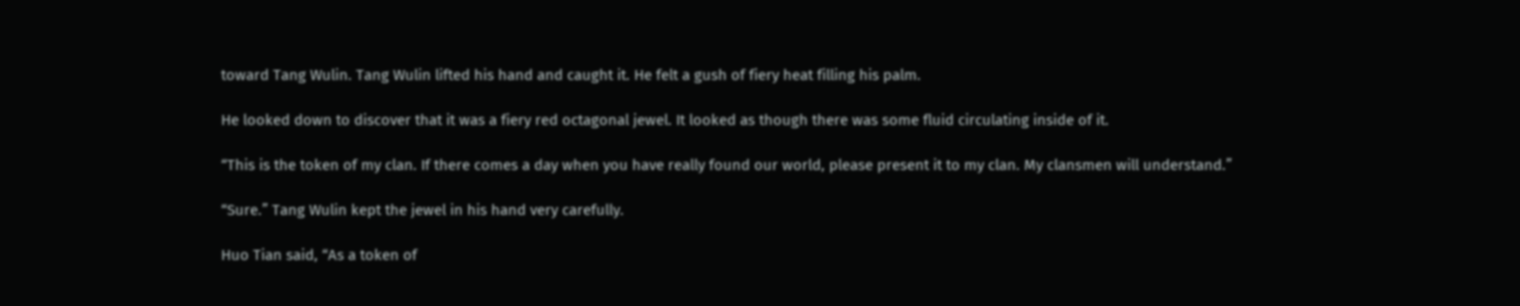toward Tang Wulin. Tang Wulin lifted his hand and caught it. He felt a gush of fiery heat filling his palm.

He looked down to discover that it was a fiery red octagonal jewel. It looked as though there was some fluid circulating inside of it.

“This is the token of my clan. If there comes a day when you have really found our world, please present it to my clan. My clansmen will understand.”

“Sure.” Tang Wulin kept the jewel in his hand very carefully.

Huo Tian said, “As a token of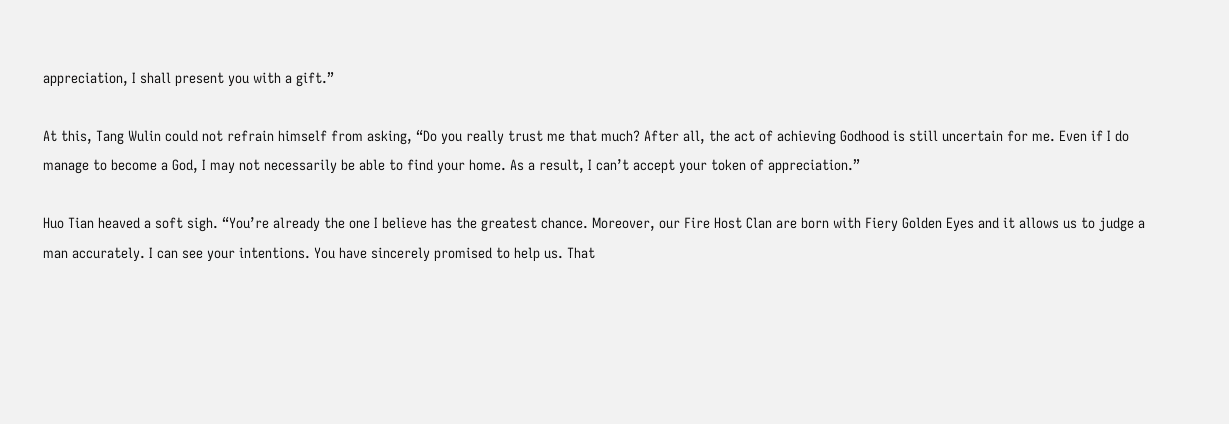appreciation, I shall present you with a gift.”

At this, Tang Wulin could not refrain himself from asking, “Do you really trust me that much? After all, the act of achieving Godhood is still uncertain for me. Even if I do manage to become a God, I may not necessarily be able to find your home. As a result, I can’t accept your token of appreciation.”

Huo Tian heaved a soft sigh. “You’re already the one I believe has the greatest chance. Moreover, our Fire Host Clan are born with Fiery Golden Eyes and it allows us to judge a man accurately. I can see your intentions. You have sincerely promised to help us. That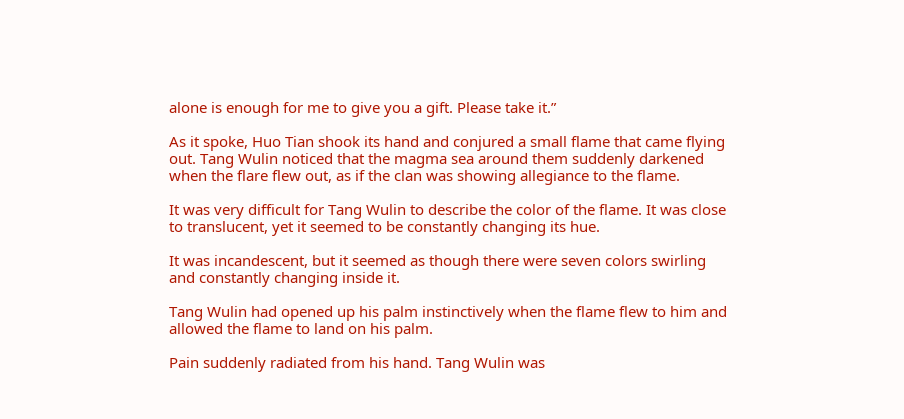alone is enough for me to give you a gift. Please take it.”

As it spoke, Huo Tian shook its hand and conjured a small flame that came flying out. Tang Wulin noticed that the magma sea around them suddenly darkened when the flare flew out, as if the clan was showing allegiance to the flame.

It was very difficult for Tang Wulin to describe the color of the flame. It was close to translucent, yet it seemed to be constantly changing its hue.

It was incandescent, but it seemed as though there were seven colors swirling and constantly changing inside it.

Tang Wulin had opened up his palm instinctively when the flame flew to him and allowed the flame to land on his palm.

Pain suddenly radiated from his hand. Tang Wulin was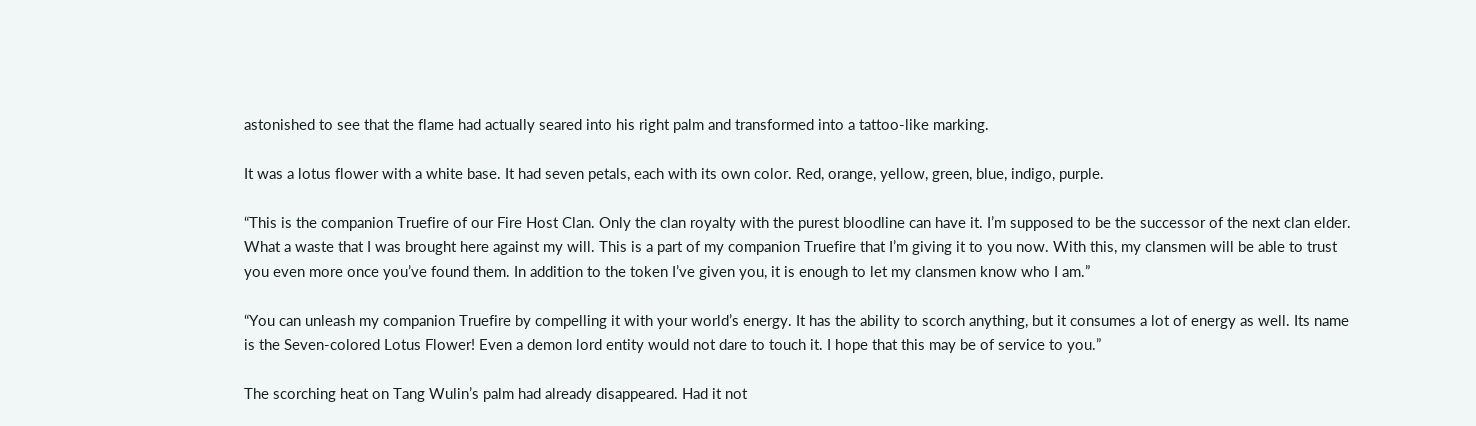astonished to see that the flame had actually seared into his right palm and transformed into a tattoo-like marking.

It was a lotus flower with a white base. It had seven petals, each with its own color. Red, orange, yellow, green, blue, indigo, purple.

“This is the companion Truefire of our Fire Host Clan. Only the clan royalty with the purest bloodline can have it. I’m supposed to be the successor of the next clan elder. What a waste that I was brought here against my will. This is a part of my companion Truefire that I’m giving it to you now. With this, my clansmen will be able to trust you even more once you’ve found them. In addition to the token I’ve given you, it is enough to let my clansmen know who I am.”

“You can unleash my companion Truefire by compelling it with your world’s energy. It has the ability to scorch anything, but it consumes a lot of energy as well. Its name is the Seven-colored Lotus Flower! Even a demon lord entity would not dare to touch it. I hope that this may be of service to you.”

The scorching heat on Tang Wulin’s palm had already disappeared. Had it not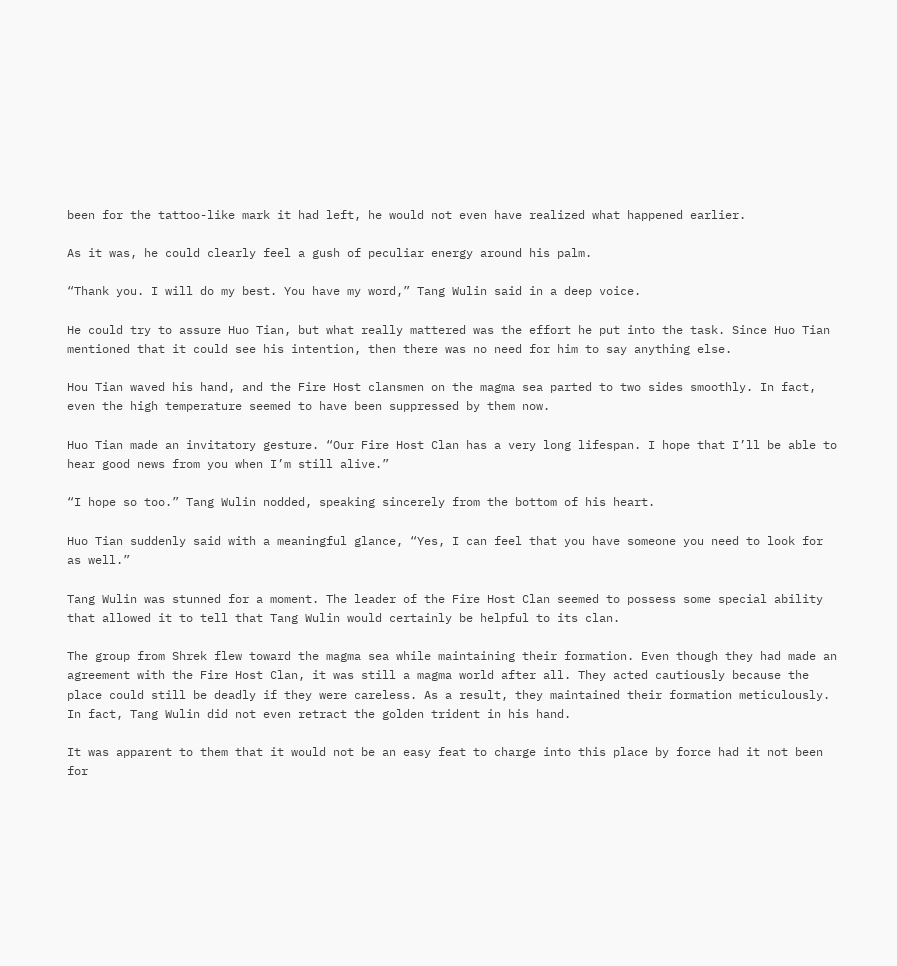been for the tattoo-like mark it had left, he would not even have realized what happened earlier.

As it was, he could clearly feel a gush of peculiar energy around his palm.

“Thank you. I will do my best. You have my word,” Tang Wulin said in a deep voice.

He could try to assure Huo Tian, but what really mattered was the effort he put into the task. Since Huo Tian mentioned that it could see his intention, then there was no need for him to say anything else.

Hou Tian waved his hand, and the Fire Host clansmen on the magma sea parted to two sides smoothly. In fact, even the high temperature seemed to have been suppressed by them now.

Huo Tian made an invitatory gesture. “Our Fire Host Clan has a very long lifespan. I hope that I’ll be able to hear good news from you when I’m still alive.”

“I hope so too.” Tang Wulin nodded, speaking sincerely from the bottom of his heart.

Huo Tian suddenly said with a meaningful glance, “Yes, I can feel that you have someone you need to look for as well.”

Tang Wulin was stunned for a moment. The leader of the Fire Host Clan seemed to possess some special ability that allowed it to tell that Tang Wulin would certainly be helpful to its clan.

The group from Shrek flew toward the magma sea while maintaining their formation. Even though they had made an agreement with the Fire Host Clan, it was still a magma world after all. They acted cautiously because the place could still be deadly if they were careless. As a result, they maintained their formation meticulously. In fact, Tang Wulin did not even retract the golden trident in his hand.

It was apparent to them that it would not be an easy feat to charge into this place by force had it not been for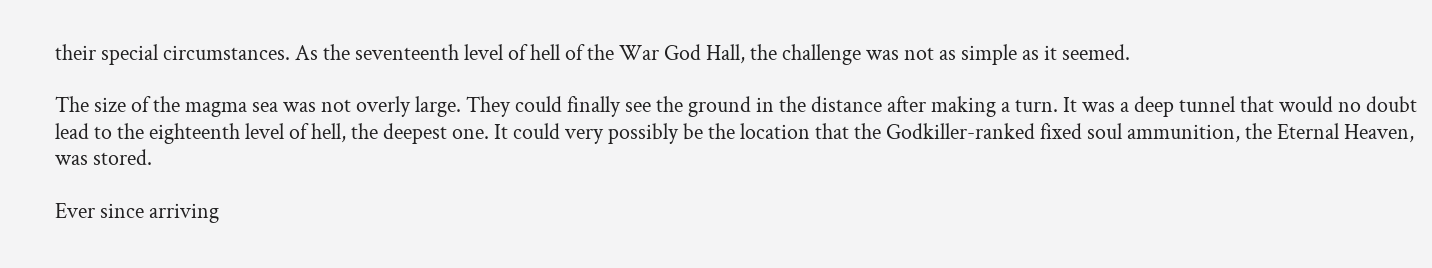their special circumstances. As the seventeenth level of hell of the War God Hall, the challenge was not as simple as it seemed.

The size of the magma sea was not overly large. They could finally see the ground in the distance after making a turn. It was a deep tunnel that would no doubt lead to the eighteenth level of hell, the deepest one. It could very possibly be the location that the Godkiller-ranked fixed soul ammunition, the Eternal Heaven, was stored.

Ever since arriving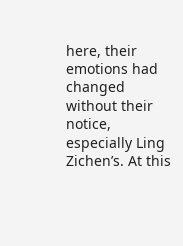here, their emotions had changed without their notice, especially Ling Zichen’s. At this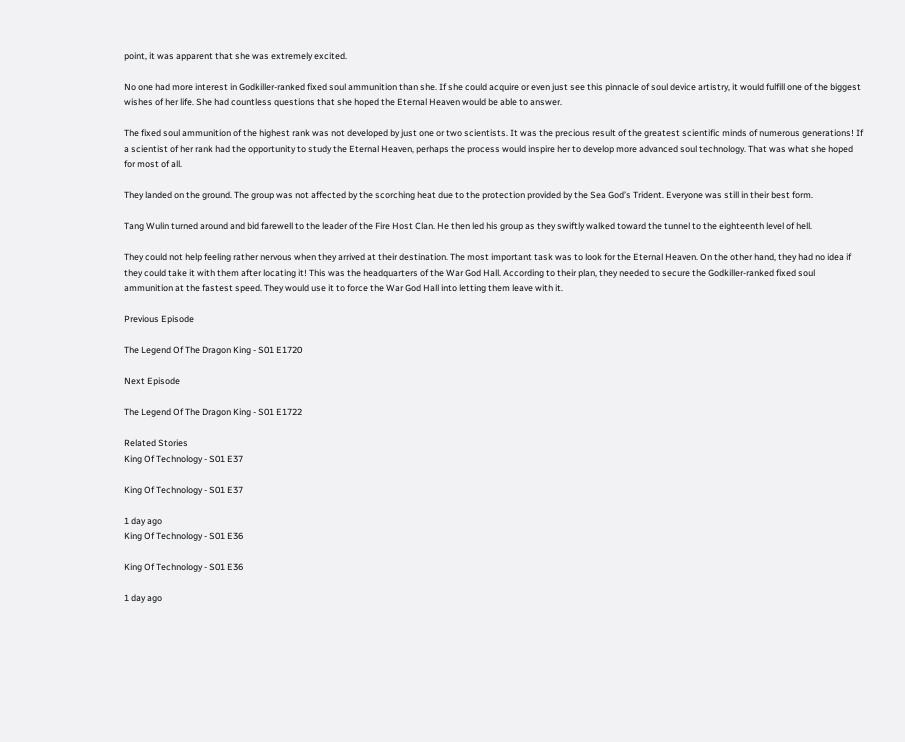point, it was apparent that she was extremely excited.

No one had more interest in Godkiller-ranked fixed soul ammunition than she. If she could acquire or even just see this pinnacle of soul device artistry, it would fulfill one of the biggest wishes of her life. She had countless questions that she hoped the Eternal Heaven would be able to answer.

The fixed soul ammunition of the highest rank was not developed by just one or two scientists. It was the precious result of the greatest scientific minds of numerous generations! If a scientist of her rank had the opportunity to study the Eternal Heaven, perhaps the process would inspire her to develop more advanced soul technology. That was what she hoped for most of all.

They landed on the ground. The group was not affected by the scorching heat due to the protection provided by the Sea God’s Trident. Everyone was still in their best form.

Tang Wulin turned around and bid farewell to the leader of the Fire Host Clan. He then led his group as they swiftly walked toward the tunnel to the eighteenth level of hell.

They could not help feeling rather nervous when they arrived at their destination. The most important task was to look for the Eternal Heaven. On the other hand, they had no idea if they could take it with them after locating it! This was the headquarters of the War God Hall. According to their plan, they needed to secure the Godkiller-ranked fixed soul ammunition at the fastest speed. They would use it to force the War God Hall into letting them leave with it.

Previous Episode

The Legend Of The Dragon King - S01 E1720

Next Episode

The Legend Of The Dragon King - S01 E1722

Related Stories
King Of Technology - S01 E37

King Of Technology - S01 E37

1 day ago
King Of Technology - S01 E36

King Of Technology - S01 E36

1 day ago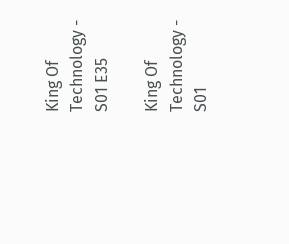King Of Technology - S01 E35

King Of Technology - S01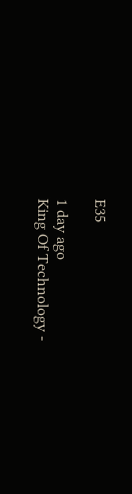E35

1 day ago
King Of Technology -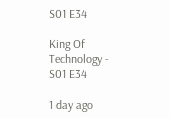S01 E34

King Of Technology - S01 E34

1 day ago